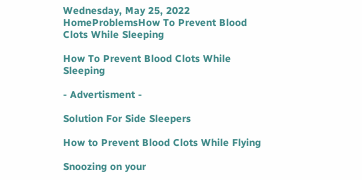Wednesday, May 25, 2022
HomeProblemsHow To Prevent Blood Clots While Sleeping

How To Prevent Blood Clots While Sleeping

- Advertisment -

Solution For Side Sleepers

How to Prevent Blood Clots While Flying

Snoozing on your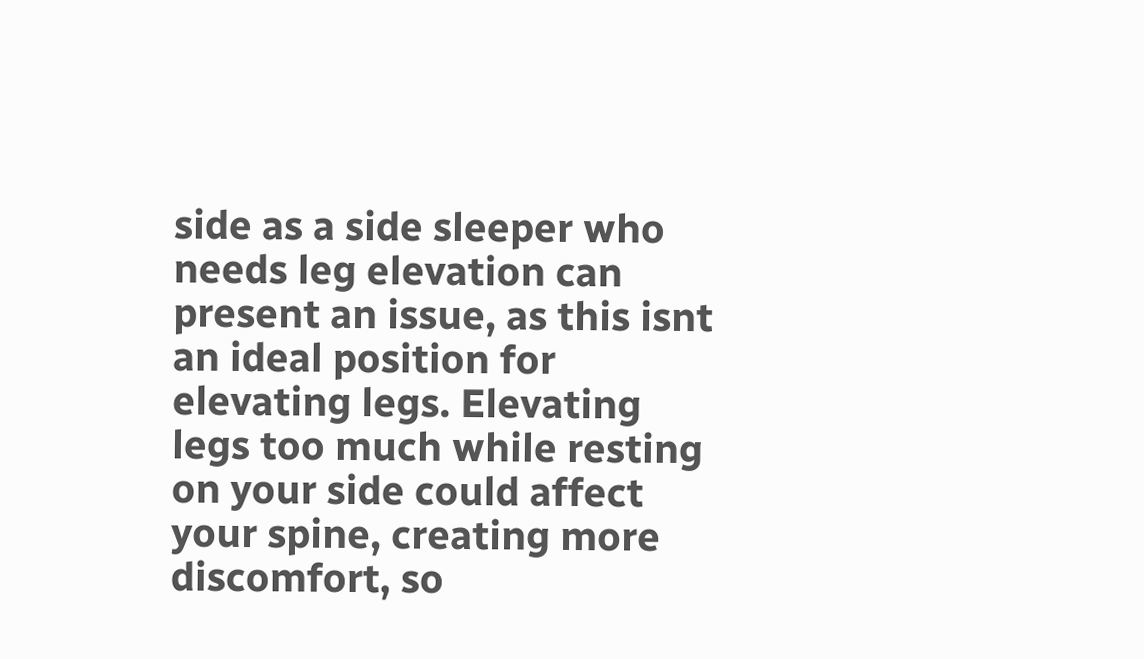side as a side sleeper who needs leg elevation can present an issue, as this isnt an ideal position for elevating legs. Elevating legs too much while resting on your side could affect your spine, creating more discomfort, so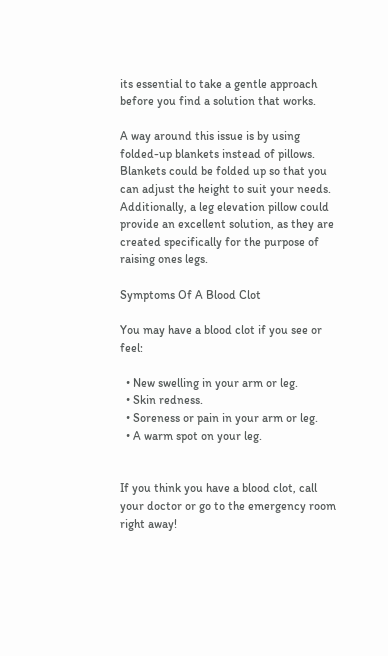its essential to take a gentle approach before you find a solution that works.

A way around this issue is by using folded-up blankets instead of pillows. Blankets could be folded up so that you can adjust the height to suit your needs. Additionally, a leg elevation pillow could provide an excellent solution, as they are created specifically for the purpose of raising ones legs.

Symptoms Of A Blood Clot

You may have a blood clot if you see or feel:

  • New swelling in your arm or leg.
  • Skin redness.
  • Soreness or pain in your arm or leg.
  • A warm spot on your leg.


If you think you have a blood clot, call your doctor or go to the emergency room right away!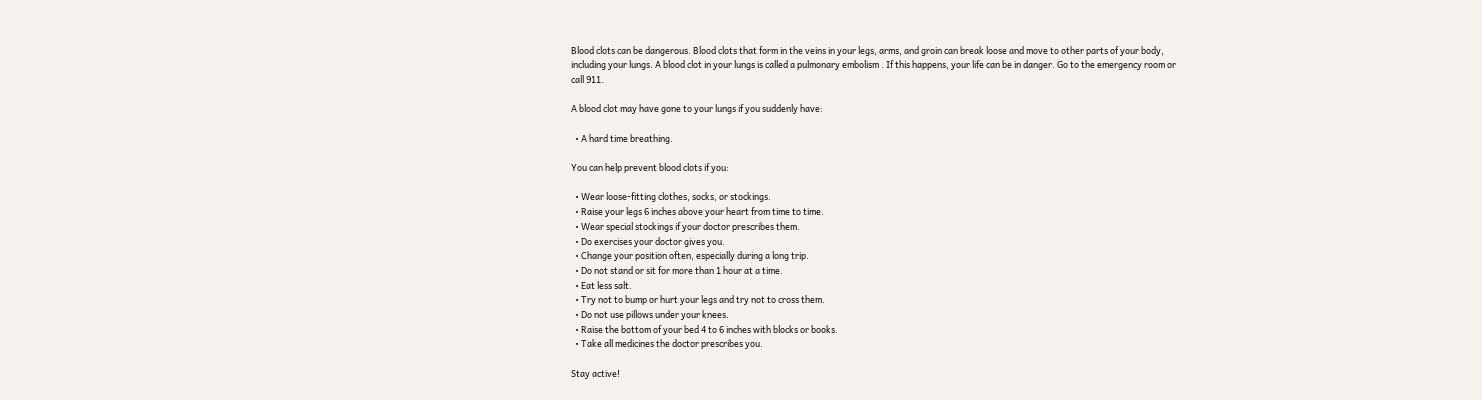Blood clots can be dangerous. Blood clots that form in the veins in your legs, arms, and groin can break loose and move to other parts of your body, including your lungs. A blood clot in your lungs is called a pulmonary embolism . If this happens, your life can be in danger. Go to the emergency room or call 911.

A blood clot may have gone to your lungs if you suddenly have:

  • A hard time breathing.

You can help prevent blood clots if you:

  • Wear loose-fitting clothes, socks, or stockings.
  • Raise your legs 6 inches above your heart from time to time.
  • Wear special stockings if your doctor prescribes them.
  • Do exercises your doctor gives you.
  • Change your position often, especially during a long trip.
  • Do not stand or sit for more than 1 hour at a time.
  • Eat less salt.
  • Try not to bump or hurt your legs and try not to cross them.
  • Do not use pillows under your knees.
  • Raise the bottom of your bed 4 to 6 inches with blocks or books.
  • Take all medicines the doctor prescribes you.

Stay active!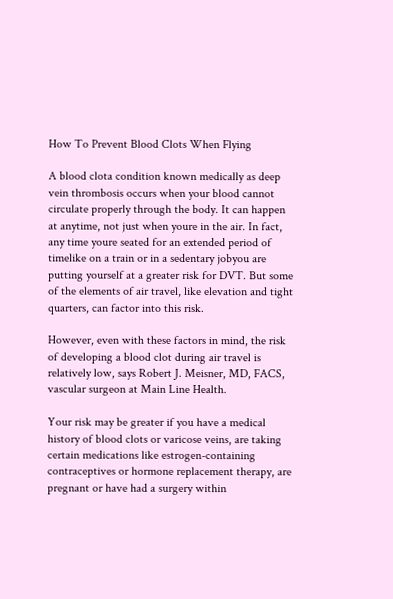How To Prevent Blood Clots When Flying

A blood clota condition known medically as deep vein thrombosis occurs when your blood cannot circulate properly through the body. It can happen at anytime, not just when youre in the air. In fact, any time youre seated for an extended period of timelike on a train or in a sedentary jobyou are putting yourself at a greater risk for DVT. But some of the elements of air travel, like elevation and tight quarters, can factor into this risk.

However, even with these factors in mind, the risk of developing a blood clot during air travel is relatively low, says Robert J. Meisner, MD, FACS, vascular surgeon at Main Line Health.

Your risk may be greater if you have a medical history of blood clots or varicose veins, are taking certain medications like estrogen-containing contraceptives or hormone replacement therapy, are pregnant or have had a surgery within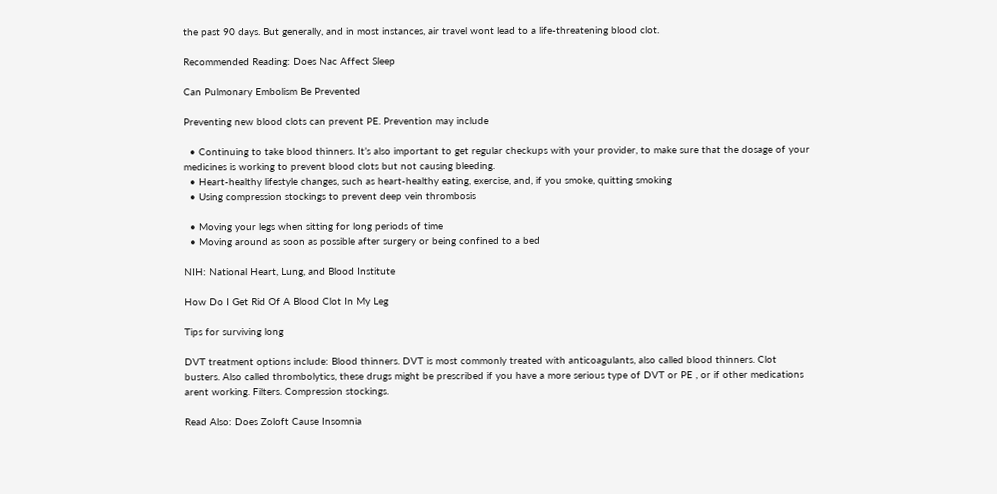the past 90 days. But generally, and in most instances, air travel wont lead to a life-threatening blood clot.

Recommended Reading: Does Nac Affect Sleep

Can Pulmonary Embolism Be Prevented

Preventing new blood clots can prevent PE. Prevention may include

  • Continuing to take blood thinners. It’s also important to get regular checkups with your provider, to make sure that the dosage of your medicines is working to prevent blood clots but not causing bleeding.
  • Heart-healthy lifestyle changes, such as heart-healthy eating, exercise, and, if you smoke, quitting smoking
  • Using compression stockings to prevent deep vein thrombosis

  • Moving your legs when sitting for long periods of time
  • Moving around as soon as possible after surgery or being confined to a bed

NIH: National Heart, Lung, and Blood Institute

How Do I Get Rid Of A Blood Clot In My Leg

Tips for surviving long

DVT treatment options include: Blood thinners. DVT is most commonly treated with anticoagulants, also called blood thinners. Clot busters. Also called thrombolytics, these drugs might be prescribed if you have a more serious type of DVT or PE , or if other medications arent working. Filters. Compression stockings.

Read Also: Does Zoloft Cause Insomnia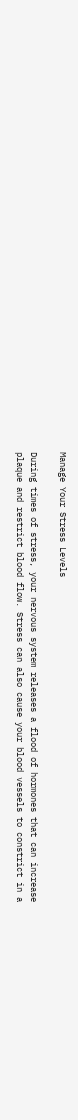Manage Your Stress Levels

During times of stress, your nervous system releases a flood of hormones that can increase plaque and restrict blood flow. Stress can also cause your blood vessels to constrict in a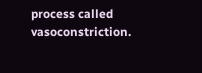process called vasoconstriction.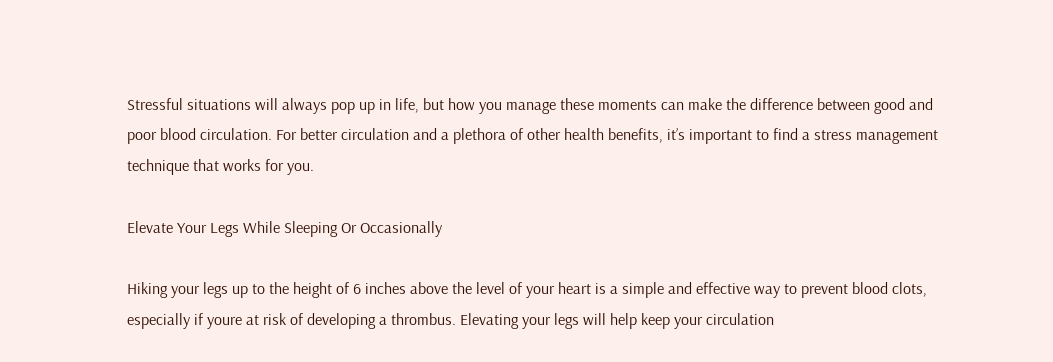Stressful situations will always pop up in life, but how you manage these moments can make the difference between good and poor blood circulation. For better circulation and a plethora of other health benefits, it’s important to find a stress management technique that works for you.

Elevate Your Legs While Sleeping Or Occasionally

Hiking your legs up to the height of 6 inches above the level of your heart is a simple and effective way to prevent blood clots, especially if youre at risk of developing a thrombus. Elevating your legs will help keep your circulation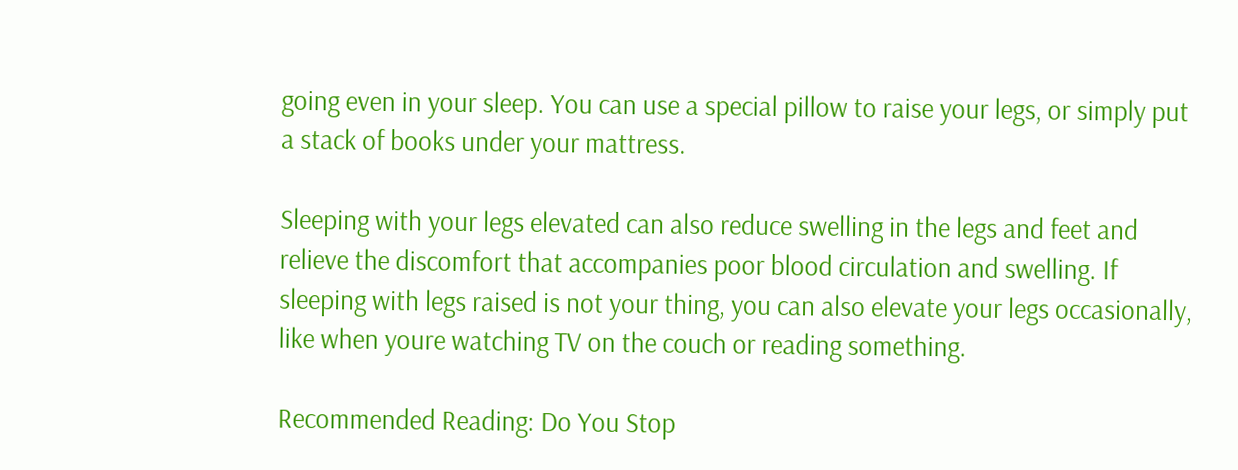going even in your sleep. You can use a special pillow to raise your legs, or simply put a stack of books under your mattress.

Sleeping with your legs elevated can also reduce swelling in the legs and feet and relieve the discomfort that accompanies poor blood circulation and swelling. If sleeping with legs raised is not your thing, you can also elevate your legs occasionally, like when youre watching TV on the couch or reading something.

Recommended Reading: Do You Stop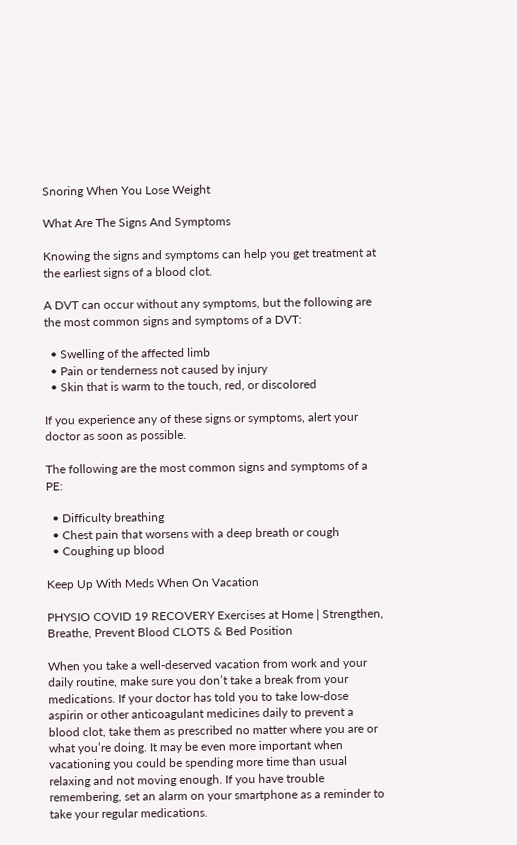Snoring When You Lose Weight

What Are The Signs And Symptoms

Knowing the signs and symptoms can help you get treatment at the earliest signs of a blood clot.

A DVT can occur without any symptoms, but the following are the most common signs and symptoms of a DVT:

  • Swelling of the affected limb
  • Pain or tenderness not caused by injury
  • Skin that is warm to the touch, red, or discolored

If you experience any of these signs or symptoms, alert your doctor as soon as possible.

The following are the most common signs and symptoms of a PE:

  • Difficulty breathing
  • Chest pain that worsens with a deep breath or cough
  • Coughing up blood

Keep Up With Meds When On Vacation

PHYSIO COVID 19 RECOVERY Exercises at Home | Strengthen, Breathe, Prevent Blood CLOTS & Bed Position

When you take a well-deserved vacation from work and your daily routine, make sure you don’t take a break from your medications. If your doctor has told you to take low-dose aspirin or other anticoagulant medicines daily to prevent a blood clot, take them as prescribed no matter where you are or what you’re doing. It may be even more important when vacationing you could be spending more time than usual relaxing and not moving enough. If you have trouble remembering, set an alarm on your smartphone as a reminder to take your regular medications.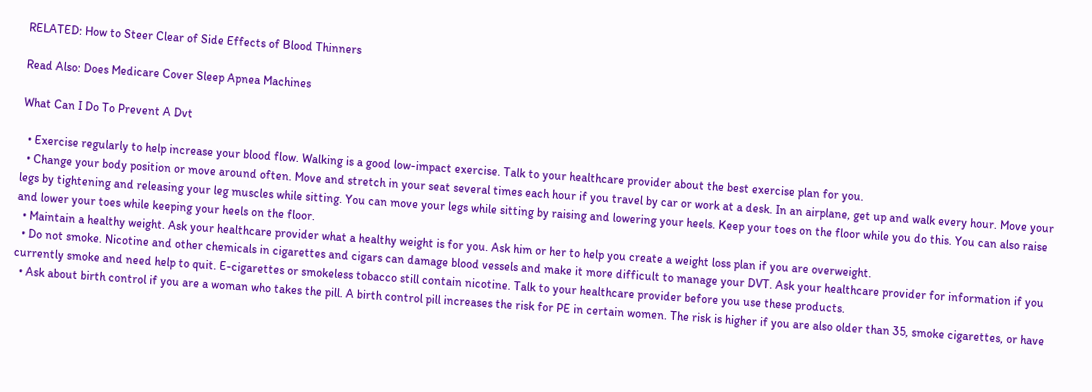RELATED: How to Steer Clear of Side Effects of Blood Thinners

Read Also: Does Medicare Cover Sleep Apnea Machines

What Can I Do To Prevent A Dvt

  • Exercise regularly to help increase your blood flow. Walking is a good low-impact exercise. Talk to your healthcare provider about the best exercise plan for you.
  • Change your body position or move around often. Move and stretch in your seat several times each hour if you travel by car or work at a desk. In an airplane, get up and walk every hour. Move your legs by tightening and releasing your leg muscles while sitting. You can move your legs while sitting by raising and lowering your heels. Keep your toes on the floor while you do this. You can also raise and lower your toes while keeping your heels on the floor.
  • Maintain a healthy weight. Ask your healthcare provider what a healthy weight is for you. Ask him or her to help you create a weight loss plan if you are overweight.
  • Do not smoke. Nicotine and other chemicals in cigarettes and cigars can damage blood vessels and make it more difficult to manage your DVT. Ask your healthcare provider for information if you currently smoke and need help to quit. E-cigarettes or smokeless tobacco still contain nicotine. Talk to your healthcare provider before you use these products.
  • Ask about birth control if you are a woman who takes the pill. A birth control pill increases the risk for PE in certain women. The risk is higher if you are also older than 35, smoke cigarettes, or have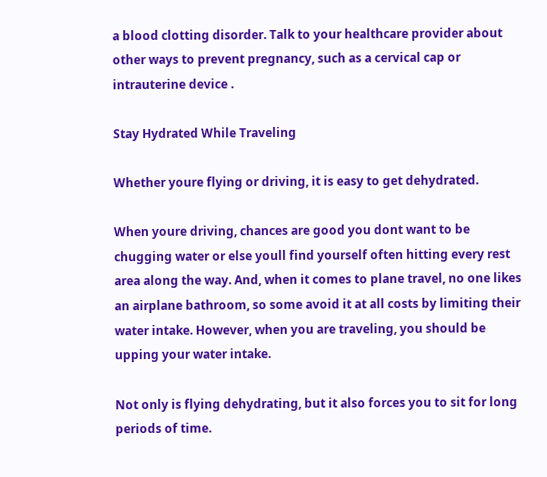a blood clotting disorder. Talk to your healthcare provider about other ways to prevent pregnancy, such as a cervical cap or intrauterine device .

Stay Hydrated While Traveling

Whether youre flying or driving, it is easy to get dehydrated.

When youre driving, chances are good you dont want to be chugging water or else youll find yourself often hitting every rest area along the way. And, when it comes to plane travel, no one likes an airplane bathroom, so some avoid it at all costs by limiting their water intake. However, when you are traveling, you should be upping your water intake.

Not only is flying dehydrating, but it also forces you to sit for long periods of time.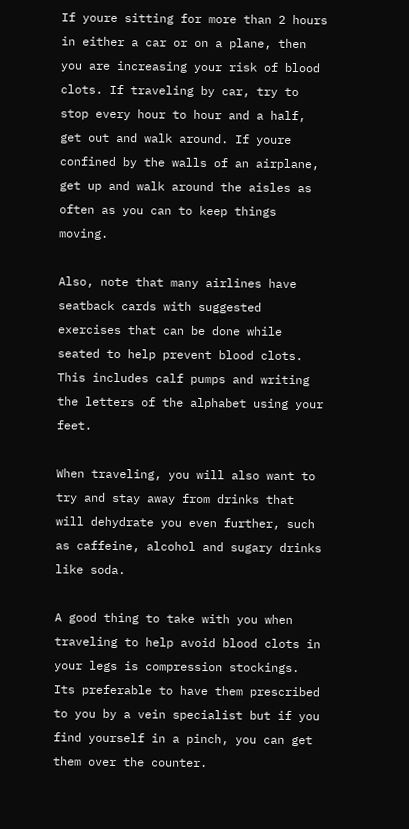If youre sitting for more than 2 hours in either a car or on a plane, then you are increasing your risk of blood clots. If traveling by car, try to stop every hour to hour and a half, get out and walk around. If youre confined by the walls of an airplane, get up and walk around the aisles as often as you can to keep things moving.

Also, note that many airlines have seatback cards with suggested exercises that can be done while seated to help prevent blood clots. This includes calf pumps and writing the letters of the alphabet using your feet.

When traveling, you will also want to try and stay away from drinks that will dehydrate you even further, such as caffeine, alcohol and sugary drinks like soda.

A good thing to take with you when traveling to help avoid blood clots in your legs is compression stockings. Its preferable to have them prescribed to you by a vein specialist but if you find yourself in a pinch, you can get them over the counter.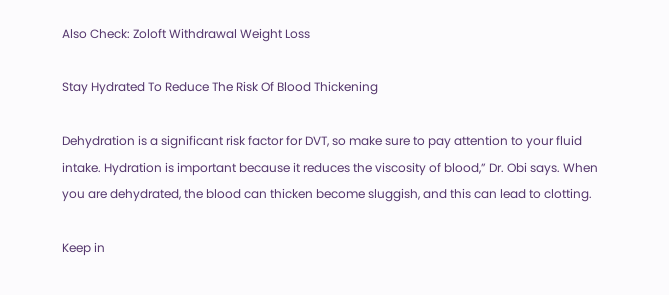Also Check: Zoloft Withdrawal Weight Loss

Stay Hydrated To Reduce The Risk Of Blood Thickening

Dehydration is a significant risk factor for DVT, so make sure to pay attention to your fluid intake. Hydration is important because it reduces the viscosity of blood,” Dr. Obi says. When you are dehydrated, the blood can thicken become sluggish, and this can lead to clotting.

Keep in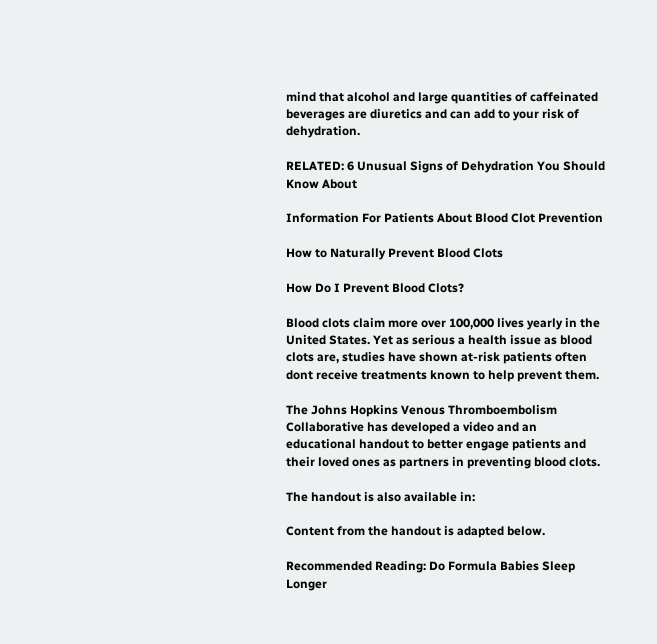mind that alcohol and large quantities of caffeinated beverages are diuretics and can add to your risk of dehydration.

RELATED: 6 Unusual Signs of Dehydration You Should Know About

Information For Patients About Blood Clot Prevention

How to Naturally Prevent Blood Clots

How Do I Prevent Blood Clots?

Blood clots claim more over 100,000 lives yearly in the United States. Yet as serious a health issue as blood clots are, studies have shown at-risk patients often dont receive treatments known to help prevent them.

The Johns Hopkins Venous Thromboembolism Collaborative has developed a video and an educational handout to better engage patients and their loved ones as partners in preventing blood clots.

The handout is also available in:

Content from the handout is adapted below.

Recommended Reading: Do Formula Babies Sleep Longer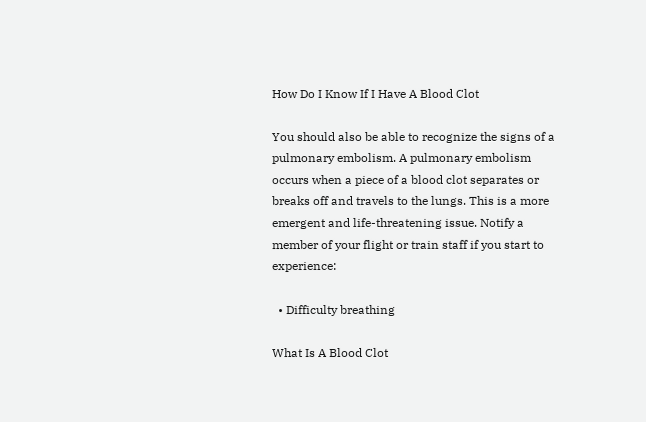How Do I Know If I Have A Blood Clot

You should also be able to recognize the signs of a pulmonary embolism. A pulmonary embolism occurs when a piece of a blood clot separates or breaks off and travels to the lungs. This is a more emergent and life-threatening issue. Notify a member of your flight or train staff if you start to experience:

  • Difficulty breathing

What Is A Blood Clot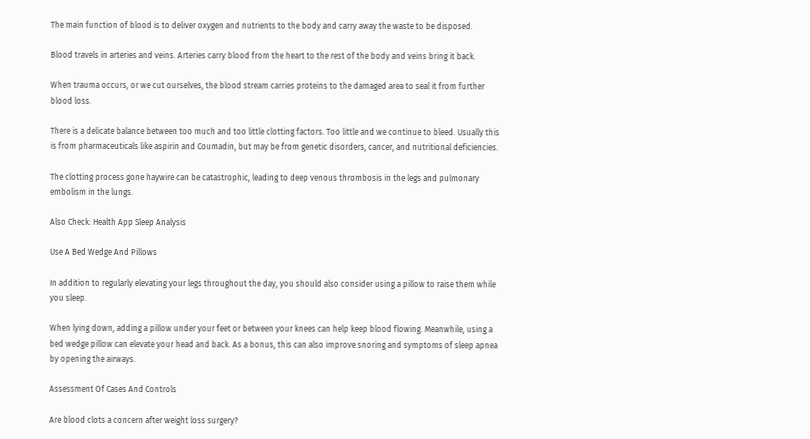The main function of blood is to deliver oxygen and nutrients to the body and carry away the waste to be disposed.

Blood travels in arteries and veins. Arteries carry blood from the heart to the rest of the body and veins bring it back.

When trauma occurs, or we cut ourselves, the blood stream carries proteins to the damaged area to seal it from further blood loss.

There is a delicate balance between too much and too little clotting factors. Too little and we continue to bleed. Usually this is from pharmaceuticals like aspirin and Coumadin, but may be from genetic disorders, cancer, and nutritional deficiencies.

The clotting process gone haywire can be catastrophic, leading to deep venous thrombosis in the legs and pulmonary embolism in the lungs.

Also Check: Health App Sleep Analysis

Use A Bed Wedge And Pillows

In addition to regularly elevating your legs throughout the day, you should also consider using a pillow to raise them while you sleep.

When lying down, adding a pillow under your feet or between your knees can help keep blood flowing. Meanwhile, using a bed wedge pillow can elevate your head and back. As a bonus, this can also improve snoring and symptoms of sleep apnea by opening the airways.

Assessment Of Cases And Controls

Are blood clots a concern after weight loss surgery?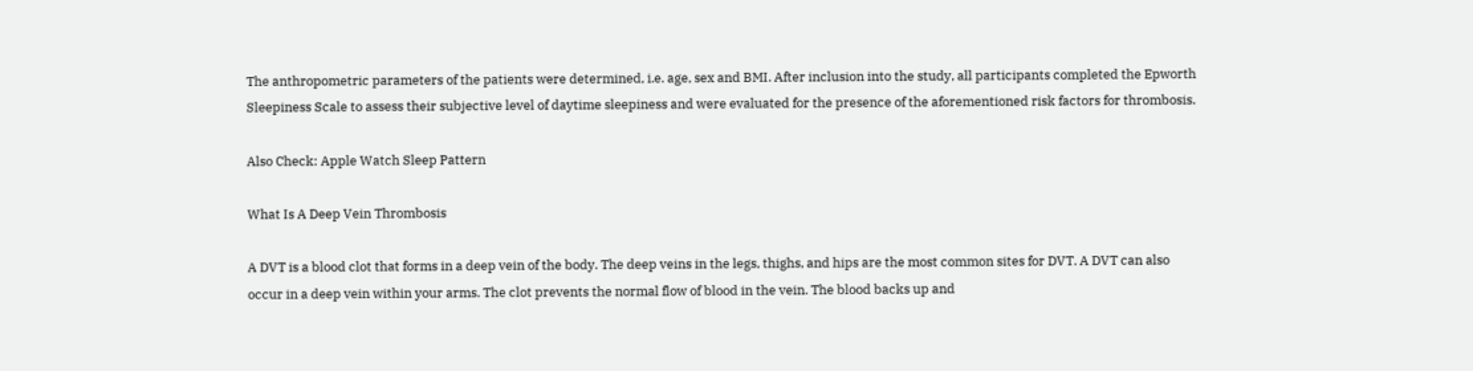The anthropometric parameters of the patients were determined, i.e. age, sex and BMI. After inclusion into the study, all participants completed the Epworth Sleepiness Scale to assess their subjective level of daytime sleepiness and were evaluated for the presence of the aforementioned risk factors for thrombosis.

Also Check: Apple Watch Sleep Pattern

What Is A Deep Vein Thrombosis

A DVT is a blood clot that forms in a deep vein of the body. The deep veins in the legs, thighs, and hips are the most common sites for DVT. A DVT can also occur in a deep vein within your arms. The clot prevents the normal flow of blood in the vein. The blood backs up and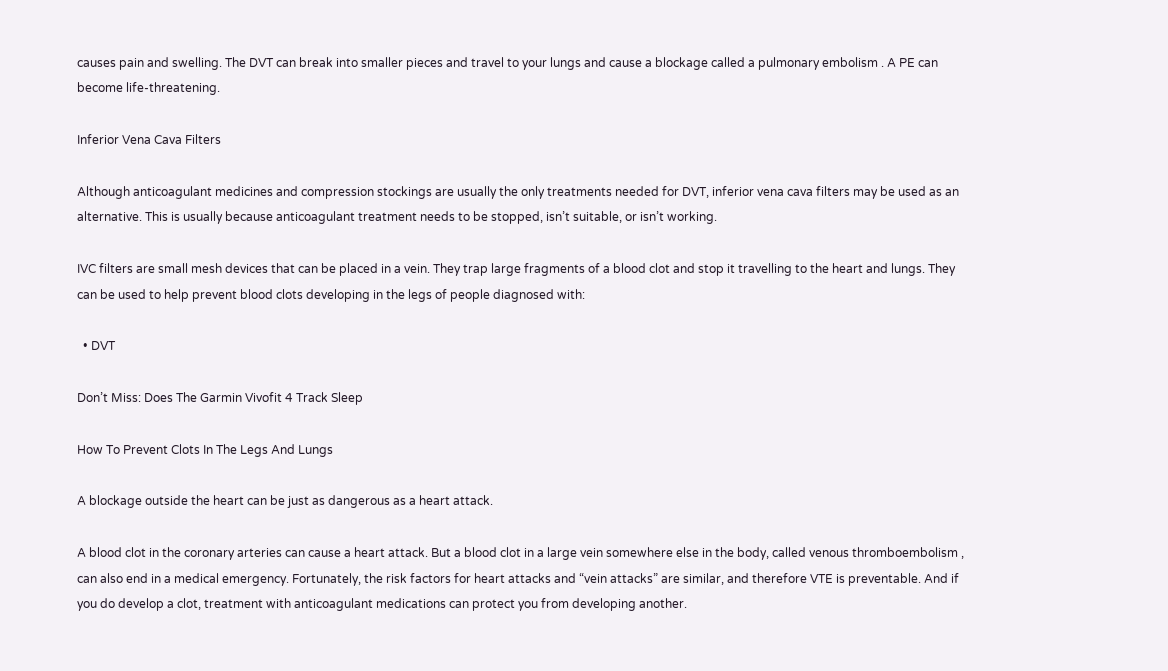causes pain and swelling. The DVT can break into smaller pieces and travel to your lungs and cause a blockage called a pulmonary embolism . A PE can become life-threatening.

Inferior Vena Cava Filters

Although anticoagulant medicines and compression stockings are usually the only treatments needed for DVT, inferior vena cava filters may be used as an alternative. This is usually because anticoagulant treatment needs to be stopped, isn’t suitable, or isn’t working.

IVC filters are small mesh devices that can be placed in a vein. They trap large fragments of a blood clot and stop it travelling to the heart and lungs. They can be used to help prevent blood clots developing in the legs of people diagnosed with:

  • DVT

Don’t Miss: Does The Garmin Vivofit 4 Track Sleep

How To Prevent Clots In The Legs And Lungs

A blockage outside the heart can be just as dangerous as a heart attack.

A blood clot in the coronary arteries can cause a heart attack. But a blood clot in a large vein somewhere else in the body, called venous thromboembolism , can also end in a medical emergency. Fortunately, the risk factors for heart attacks and “vein attacks” are similar, and therefore VTE is preventable. And if you do develop a clot, treatment with anticoagulant medications can protect you from developing another.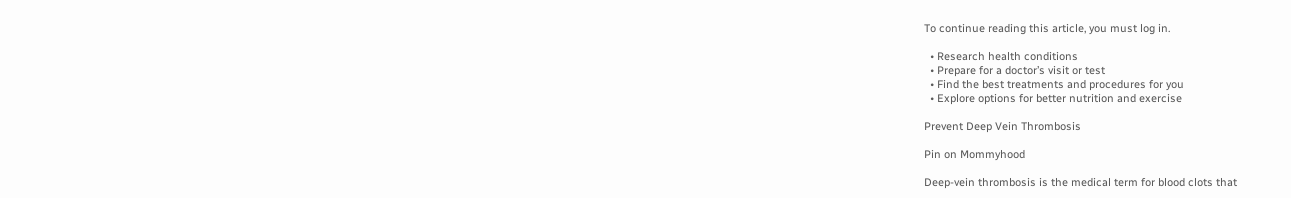To continue reading this article, you must log in.

  • Research health conditions
  • Prepare for a doctor’s visit or test
  • Find the best treatments and procedures for you
  • Explore options for better nutrition and exercise

Prevent Deep Vein Thrombosis

Pin on Mommyhood

Deep-vein thrombosis is the medical term for blood clots that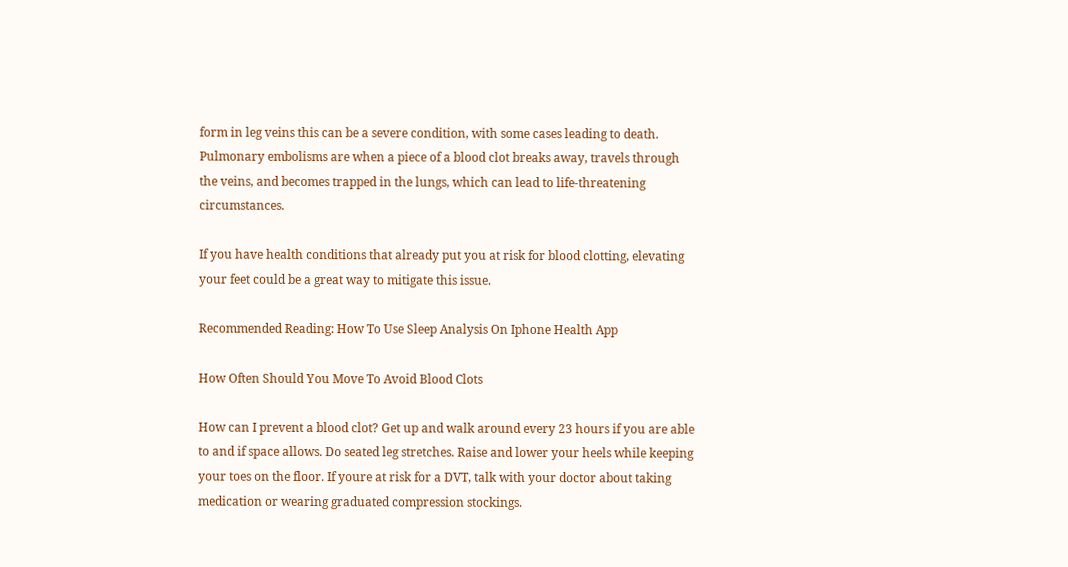form in leg veins this can be a severe condition, with some cases leading to death. Pulmonary embolisms are when a piece of a blood clot breaks away, travels through the veins, and becomes trapped in the lungs, which can lead to life-threatening circumstances.

If you have health conditions that already put you at risk for blood clotting, elevating your feet could be a great way to mitigate this issue.

Recommended Reading: How To Use Sleep Analysis On Iphone Health App

How Often Should You Move To Avoid Blood Clots

How can I prevent a blood clot? Get up and walk around every 23 hours if you are able to and if space allows. Do seated leg stretches. Raise and lower your heels while keeping your toes on the floor. If youre at risk for a DVT, talk with your doctor about taking medication or wearing graduated compression stockings.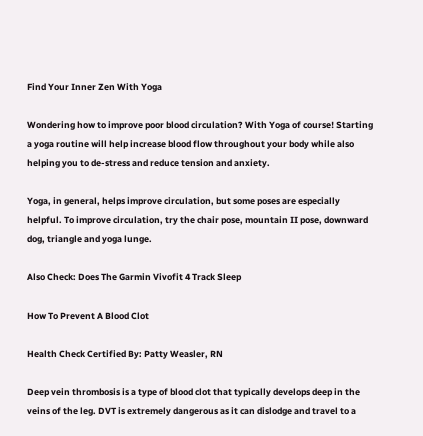Find Your Inner Zen With Yoga

Wondering how to improve poor blood circulation? With Yoga of course! Starting a yoga routine will help increase blood flow throughout your body while also helping you to de-stress and reduce tension and anxiety.

Yoga, in general, helps improve circulation, but some poses are especially helpful. To improve circulation, try the chair pose, mountain II pose, downward dog, triangle and yoga lunge.

Also Check: Does The Garmin Vivofit 4 Track Sleep

How To Prevent A Blood Clot

Health Check Certified By: Patty Weasler, RN

Deep vein thrombosis is a type of blood clot that typically develops deep in the veins of the leg. DVT is extremely dangerous as it can dislodge and travel to a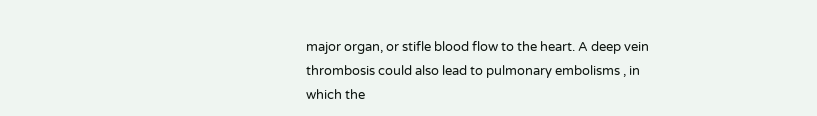major organ, or stifle blood flow to the heart. A deep vein thrombosis could also lead to pulmonary embolisms , in which the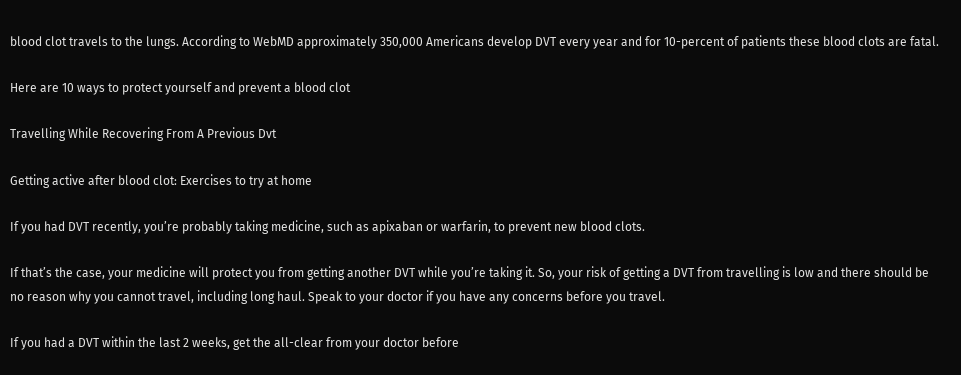blood clot travels to the lungs. According to WebMD approximately 350,000 Americans develop DVT every year and for 10-percent of patients these blood clots are fatal.

Here are 10 ways to protect yourself and prevent a blood clot

Travelling While Recovering From A Previous Dvt

Getting active after blood clot: Exercises to try at home

If you had DVT recently, you’re probably taking medicine, such as apixaban or warfarin, to prevent new blood clots.

If that’s the case, your medicine will protect you from getting another DVT while you’re taking it. So, your risk of getting a DVT from travelling is low and there should be no reason why you cannot travel, including long haul. Speak to your doctor if you have any concerns before you travel.

If you had a DVT within the last 2 weeks, get the all-clear from your doctor before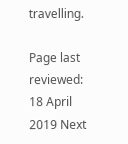travelling.

Page last reviewed: 18 April 2019 Next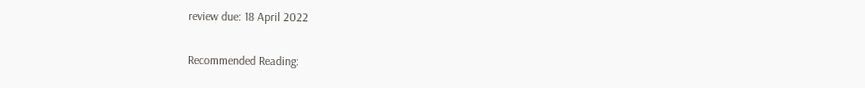review due: 18 April 2022

Recommended Reading: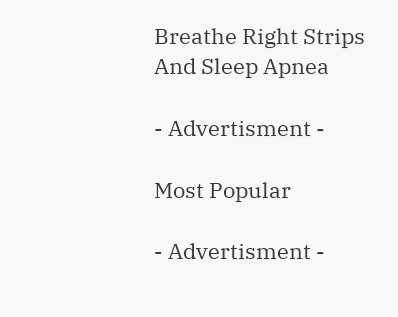Breathe Right Strips And Sleep Apnea

- Advertisment -

Most Popular

- Advertisment -